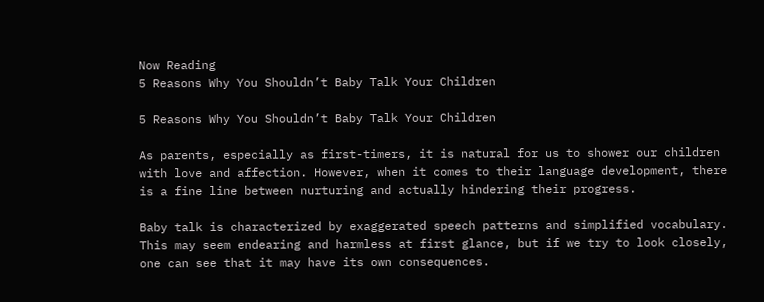Now Reading
5 Reasons Why You Shouldn’t Baby Talk Your Children

5 Reasons Why You Shouldn’t Baby Talk Your Children

As parents, especially as first-timers, it is natural for us to shower our children with love and affection. However, when it comes to their language development, there is a fine line between nurturing and actually hindering their progress.

Baby talk is characterized by exaggerated speech patterns and simplified vocabulary. This may seem endearing and harmless at first glance, but if we try to look closely, one can see that it may have its own consequences.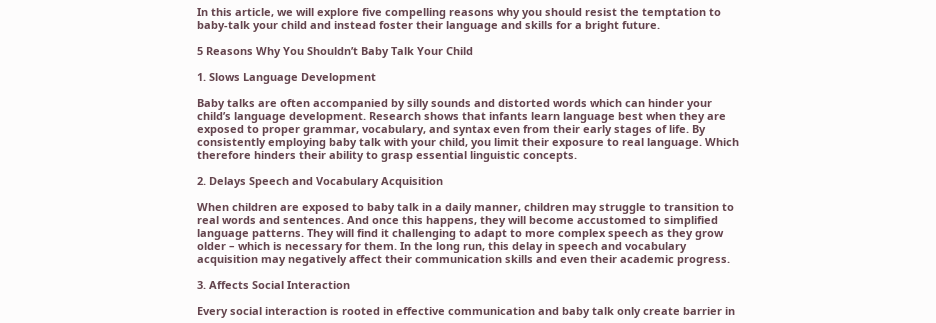In this article, we will explore five compelling reasons why you should resist the temptation to baby-talk your child and instead foster their language and skills for a bright future.

5 Reasons Why You Shouldn’t Baby Talk Your Child

1. Slows Language Development

Baby talks are often accompanied by silly sounds and distorted words which can hinder your child’s language development. Research shows that infants learn language best when they are exposed to proper grammar, vocabulary, and syntax even from their early stages of life. By consistently employing baby talk with your child, you limit their exposure to real language. Which therefore hinders their ability to grasp essential linguistic concepts.

2. Delays Speech and Vocabulary Acquisition

When children are exposed to baby talk in a daily manner, children may struggle to transition to real words and sentences. And once this happens, they will become accustomed to simplified language patterns. They will find it challenging to adapt to more complex speech as they grow older – which is necessary for them. In the long run, this delay in speech and vocabulary acquisition may negatively affect their communication skills and even their academic progress.

3. Affects Social Interaction

Every social interaction is rooted in effective communication and baby talk only create barrier in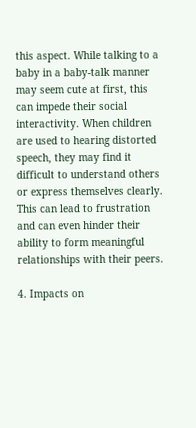this aspect. While talking to a baby in a baby-talk manner may seem cute at first, this can impede their social interactivity. When children are used to hearing distorted speech, they may find it difficult to understand others or express themselves clearly. This can lead to frustration and can even hinder their ability to form meaningful relationships with their peers.

4. Impacts on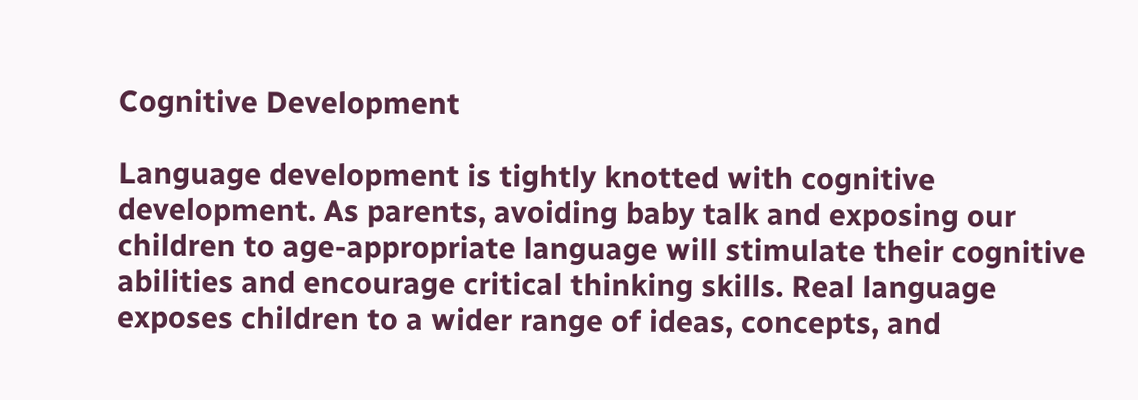Cognitive Development

Language development is tightly knotted with cognitive development. As parents, avoiding baby talk and exposing our children to age-appropriate language will stimulate their cognitive abilities and encourage critical thinking skills. Real language exposes children to a wider range of ideas, concepts, and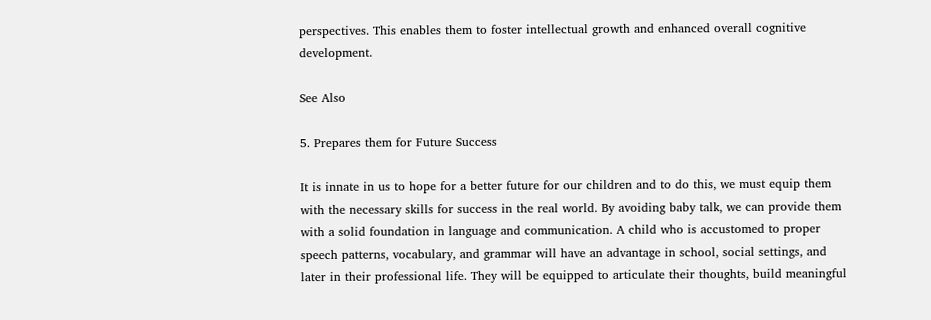perspectives. This enables them to foster intellectual growth and enhanced overall cognitive development.

See Also

5. Prepares them for Future Success

It is innate in us to hope for a better future for our children and to do this, we must equip them with the necessary skills for success in the real world. By avoiding baby talk, we can provide them with a solid foundation in language and communication. A child who is accustomed to proper speech patterns, vocabulary, and grammar will have an advantage in school, social settings, and later in their professional life. They will be equipped to articulate their thoughts, build meaningful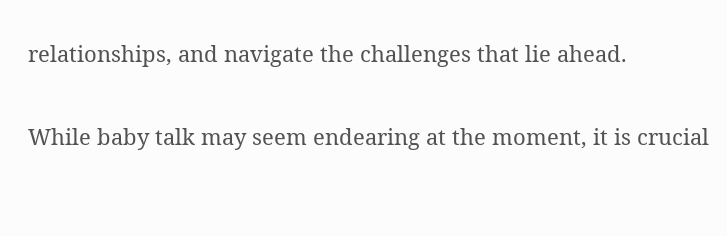relationships, and navigate the challenges that lie ahead.

While baby talk may seem endearing at the moment, it is crucial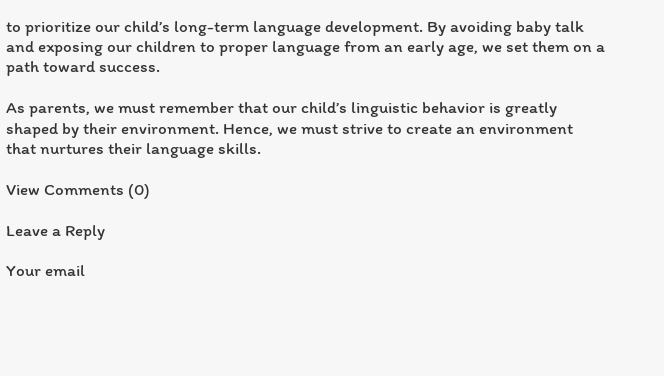to prioritize our child’s long-term language development. By avoiding baby talk and exposing our children to proper language from an early age, we set them on a path toward success.

As parents, we must remember that our child’s linguistic behavior is greatly shaped by their environment. Hence, we must strive to create an environment that nurtures their language skills.

View Comments (0)

Leave a Reply

Your email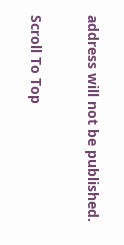address will not be published.

Scroll To Top